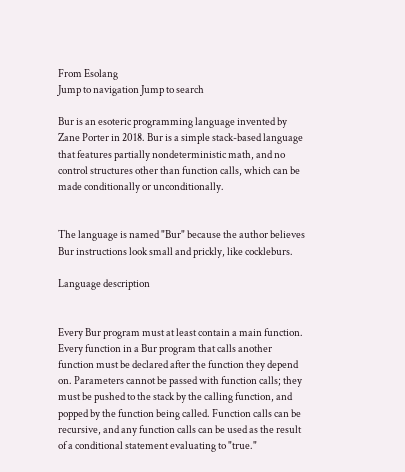From Esolang
Jump to navigation Jump to search

Bur is an esoteric programming language invented by Zane Porter in 2018. Bur is a simple stack-based language that features partially nondeterministic math, and no control structures other than function calls, which can be made conditionally or unconditionally.


The language is named "Bur" because the author believes Bur instructions look small and prickly, like cockleburs.

Language description


Every Bur program must at least contain a main function. Every function in a Bur program that calls another function must be declared after the function they depend on. Parameters cannot be passed with function calls; they must be pushed to the stack by the calling function, and popped by the function being called. Function calls can be recursive, and any function calls can be used as the result of a conditional statement evaluating to "true."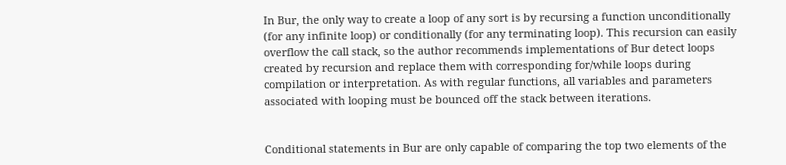In Bur, the only way to create a loop of any sort is by recursing a function unconditionally (for any infinite loop) or conditionally (for any terminating loop). This recursion can easily overflow the call stack, so the author recommends implementations of Bur detect loops created by recursion and replace them with corresponding for/while loops during compilation or interpretation. As with regular functions, all variables and parameters associated with looping must be bounced off the stack between iterations.


Conditional statements in Bur are only capable of comparing the top two elements of the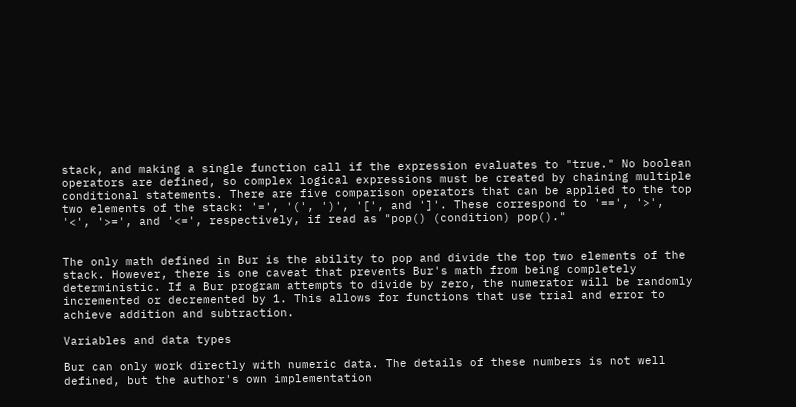stack, and making a single function call if the expression evaluates to "true." No boolean operators are defined, so complex logical expressions must be created by chaining multiple conditional statements. There are five comparison operators that can be applied to the top two elements of the stack: '=', '(', ')', '[', and ']'. These correspond to '==', '>', '<', '>=', and '<=', respectively, if read as "pop() (condition) pop()."


The only math defined in Bur is the ability to pop and divide the top two elements of the stack. However, there is one caveat that prevents Bur's math from being completely deterministic. If a Bur program attempts to divide by zero, the numerator will be randomly incremented or decremented by 1. This allows for functions that use trial and error to achieve addition and subtraction.

Variables and data types

Bur can only work directly with numeric data. The details of these numbers is not well defined, but the author's own implementation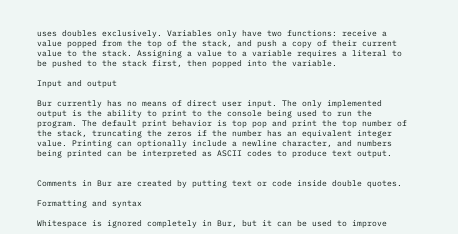uses doubles exclusively. Variables only have two functions: receive a value popped from the top of the stack, and push a copy of their current value to the stack. Assigning a value to a variable requires a literal to be pushed to the stack first, then popped into the variable.

Input and output

Bur currently has no means of direct user input. The only implemented output is the ability to print to the console being used to run the program. The default print behavior is top pop and print the top number of the stack, truncating the zeros if the number has an equivalent integer value. Printing can optionally include a newline character, and numbers being printed can be interpreted as ASCII codes to produce text output.


Comments in Bur are created by putting text or code inside double quotes.

Formatting and syntax

Whitespace is ignored completely in Bur, but it can be used to improve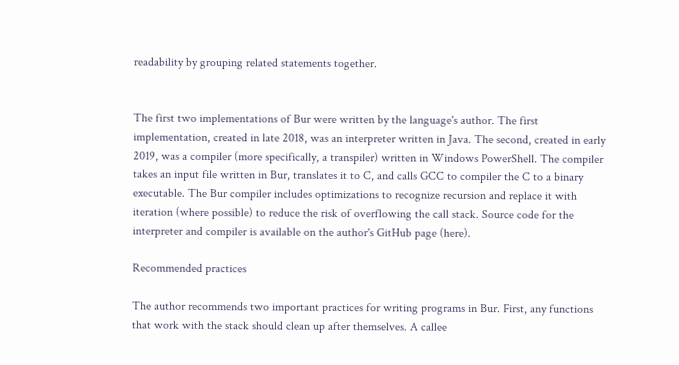readability by grouping related statements together.


The first two implementations of Bur were written by the language's author. The first implementation, created in late 2018, was an interpreter written in Java. The second, created in early 2019, was a compiler (more specifically, a transpiler) written in Windows PowerShell. The compiler takes an input file written in Bur, translates it to C, and calls GCC to compiler the C to a binary executable. The Bur compiler includes optimizations to recognize recursion and replace it with iteration (where possible) to reduce the risk of overflowing the call stack. Source code for the interpreter and compiler is available on the author's GitHub page (here).

Recommended practices

The author recommends two important practices for writing programs in Bur. First, any functions that work with the stack should clean up after themselves. A callee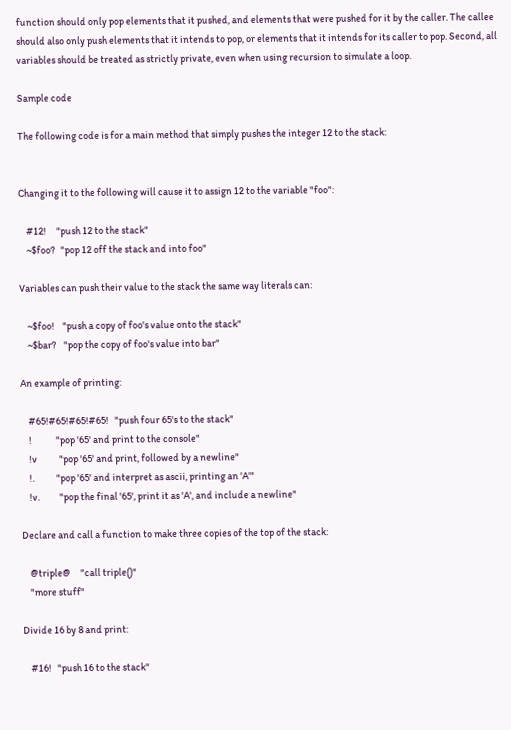function should only pop elements that it pushed, and elements that were pushed for it by the caller. The callee should also only push elements that it intends to pop, or elements that it intends for its caller to pop. Second, all variables should be treated as strictly private, even when using recursion to simulate a loop.

Sample code

The following code is for a main method that simply pushes the integer 12 to the stack:


Changing it to the following will cause it to assign 12 to the variable "foo":

    #12!     "push 12 to the stack"
    ~$foo?   "pop 12 off the stack and into foo"

Variables can push their value to the stack the same way literals can:

    ~$foo!    "push a copy of foo's value onto the stack"
    ~$bar?    "pop the copy of foo's value into bar"

An example of printing:

    #65!#65!#65!#65!   "push four 65's to the stack"
    !            "pop '65' and print to the console"
    !v           "pop '65' and print, followed by a newline"
    !.           "pop '65' and interpret as ascii, printing an 'A'"
    !v.          "pop the final '65', print it as 'A', and include a newline"

Declare and call a function to make three copies of the top of the stack:

    @triple@     "call triple()"
    "more stuff"

Divide 16 by 8 and print:

    #16!   "push 16 to the stack"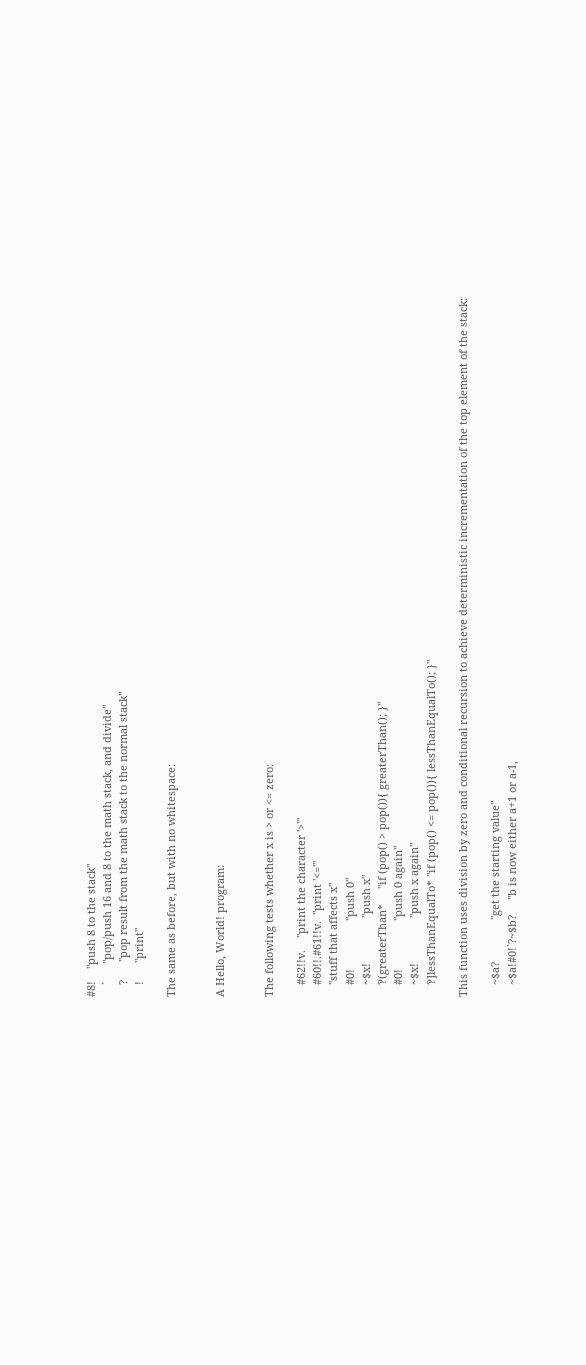#8!    "push 8 to the stack"
    `      "pop/push 16 and 8 to the math stack, and divide"
    ?      "pop result from the math stack to the normal stack"
    !      "print"

The same as before, but with no whitespace:


A Hello, World! program:


The following tests whether x is > or <= zero:

    #62!!v.    "print the character '>'"
    #60!!.#61!!v.  "print '<='"
    "stuff that affects x"
    #0!                "push 0"
    ~$x!               "push x"
    ‽(greaterThan*     "if (pop() > pop()){ greaterThan(); }"
    #0!                "push 0 again"
    ~$x!               "push x again"
    ‽]lessThanEqualTo* "if (pop() <= pop()){ lessThanEqualTo(); }"

This function uses division by zero and conditional recursion to achieve deterministic incrementation of the top element of the stack:

    ~$a?              "get the starting value"
    ~$a!#0!`?~$b?     "b is now either a+1 or a-1,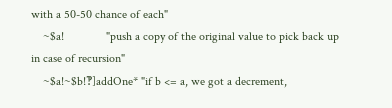with a 50-50 chance of each"
    ~$a!              "push a copy of the original value to pick back up in case of recursion"
    ~$a!~$b!‽]addOne* "if b <= a, we got a decrement,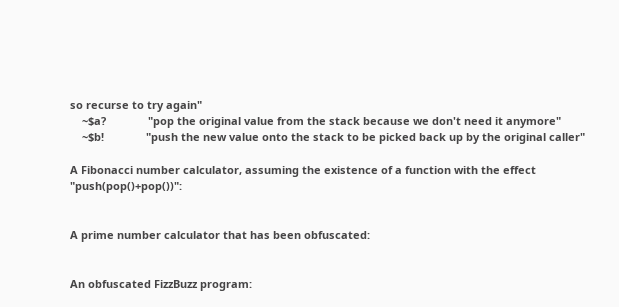so recurse to try again"
    ~$a?              "pop the original value from the stack because we don't need it anymore"
    ~$b!              "push the new value onto the stack to be picked back up by the original caller"

A Fibonacci number calculator, assuming the existence of a function with the effect "push(pop()+pop())":


A prime number calculator that has been obfuscated:


An obfuscated FizzBuzz program: